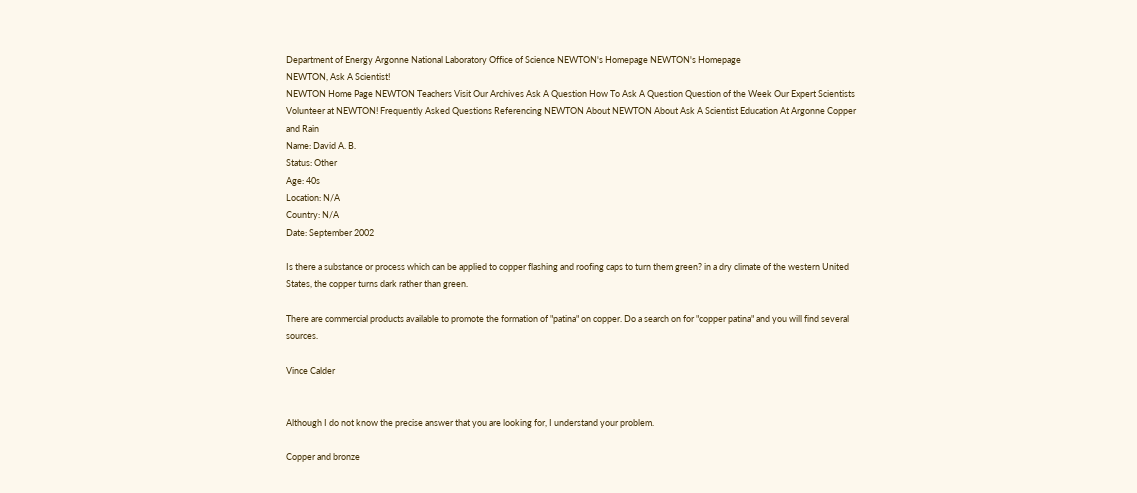Department of Energy Argonne National Laboratory Office of Science NEWTON's Homepage NEWTON's Homepage
NEWTON, Ask A Scientist!
NEWTON Home Page NEWTON Teachers Visit Our Archives Ask A Question How To Ask A Question Question of the Week Our Expert Scientists Volunteer at NEWTON! Frequently Asked Questions Referencing NEWTON About NEWTON About Ask A Scientist Education At Argonne Copper and Rain
Name: David A. B.
Status: Other
Age: 40s
Location: N/A
Country: N/A
Date: September 2002

Is there a substance or process which can be applied to copper flashing and roofing caps to turn them green? in a dry climate of the western United States, the copper turns dark rather than green.

There are commercial products available to promote the formation of "patina" on copper. Do a search on for "copper patina" and you will find several sources.

Vince Calder


Although I do not know the precise answer that you are looking for, I understand your problem.

Copper and bronze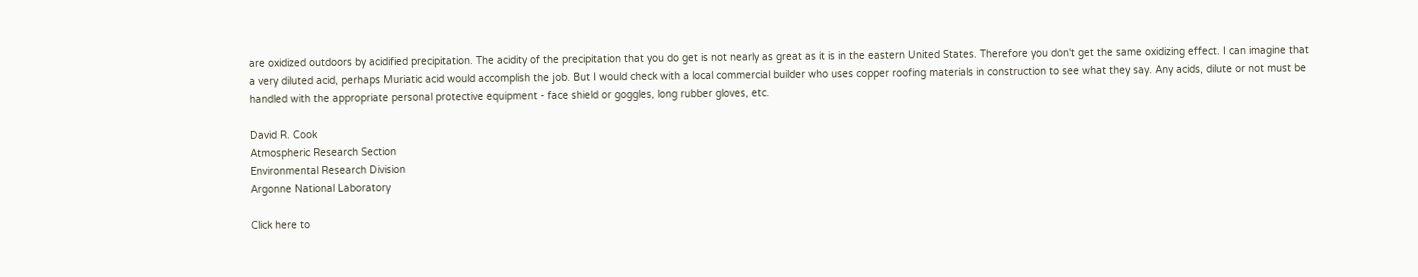are oxidized outdoors by acidified precipitation. The acidity of the precipitation that you do get is not nearly as great as it is in the eastern United States. Therefore you don't get the same oxidizing effect. I can imagine that a very diluted acid, perhaps Muriatic acid would accomplish the job. But I would check with a local commercial builder who uses copper roofing materials in construction to see what they say. Any acids, dilute or not must be handled with the appropriate personal protective equipment - face shield or goggles, long rubber gloves, etc.

David R. Cook
Atmospheric Research Section
Environmental Research Division
Argonne National Laboratory

Click here to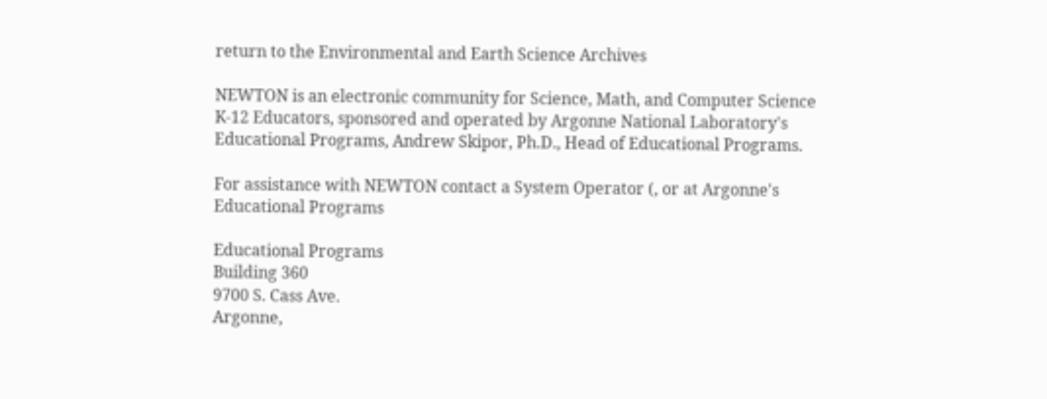return to the Environmental and Earth Science Archives

NEWTON is an electronic community for Science, Math, and Computer Science K-12 Educators, sponsored and operated by Argonne National Laboratory's Educational Programs, Andrew Skipor, Ph.D., Head of Educational Programs.

For assistance with NEWTON contact a System Operator (, or at Argonne's Educational Programs

Educational Programs
Building 360
9700 S. Cass Ave.
Argonne,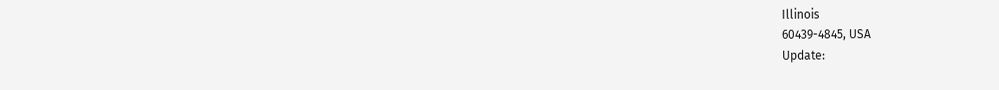Illinois
60439-4845, USA
Update: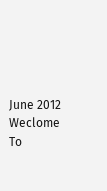June 2012
Weclome To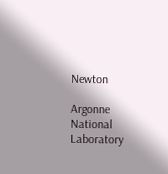Newton

Argonne National Laboratory